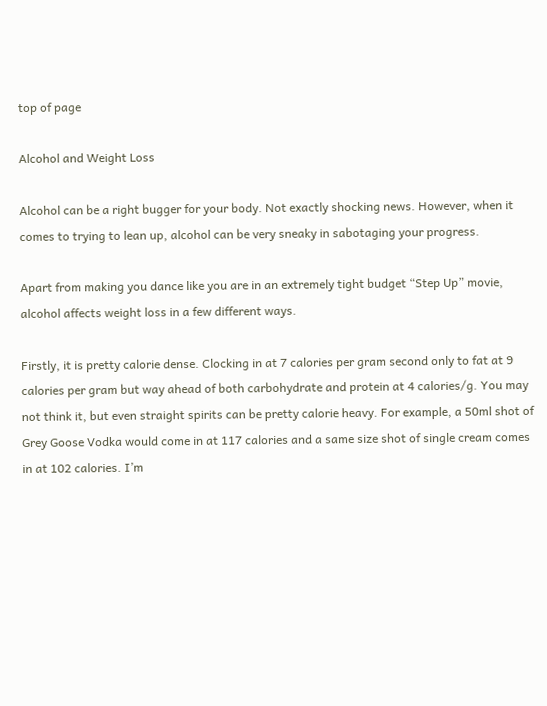top of page

Alcohol and Weight Loss

Alcohol can be a right bugger for your body. Not exactly shocking news. However, when it comes to trying to lean up, alcohol can be very sneaky in sabotaging your progress.

Apart from making you dance like you are in an extremely tight budget “Step Up” movie, alcohol affects weight loss in a few different ways.

Firstly, it is pretty calorie dense. Clocking in at 7 calories per gram second only to fat at 9 calories per gram but way ahead of both carbohydrate and protein at 4 calories/g. You may not think it, but even straight spirits can be pretty calorie heavy. For example, a 50ml shot of Grey Goose Vodka would come in at 117 calories and a same size shot of single cream comes in at 102 calories. I’m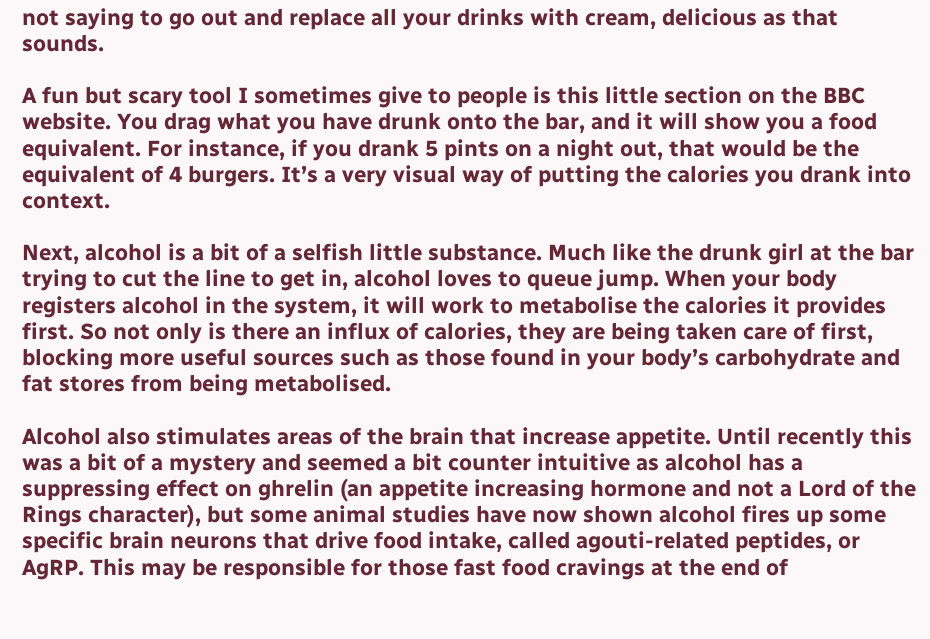not saying to go out and replace all your drinks with cream, delicious as that sounds.

A fun but scary tool I sometimes give to people is this little section on the BBC website. You drag what you have drunk onto the bar, and it will show you a food equivalent. For instance, if you drank 5 pints on a night out, that would be the equivalent of 4 burgers. It’s a very visual way of putting the calories you drank into context.

Next, alcohol is a bit of a selfish little substance. Much like the drunk girl at the bar trying to cut the line to get in, alcohol loves to queue jump. When your body registers alcohol in the system, it will work to metabolise the calories it provides first. So not only is there an influx of calories, they are being taken care of first, blocking more useful sources such as those found in your body’s carbohydrate and fat stores from being metabolised.

Alcohol also stimulates areas of the brain that increase appetite. Until recently this was a bit of a mystery and seemed a bit counter intuitive as alcohol has a suppressing effect on ghrelin (an appetite increasing hormone and not a Lord of the Rings character), but some animal studies have now shown alcohol fires up some specific brain neurons that drive food intake, called agouti-related peptides, or AgRP. This may be responsible for those fast food cravings at the end of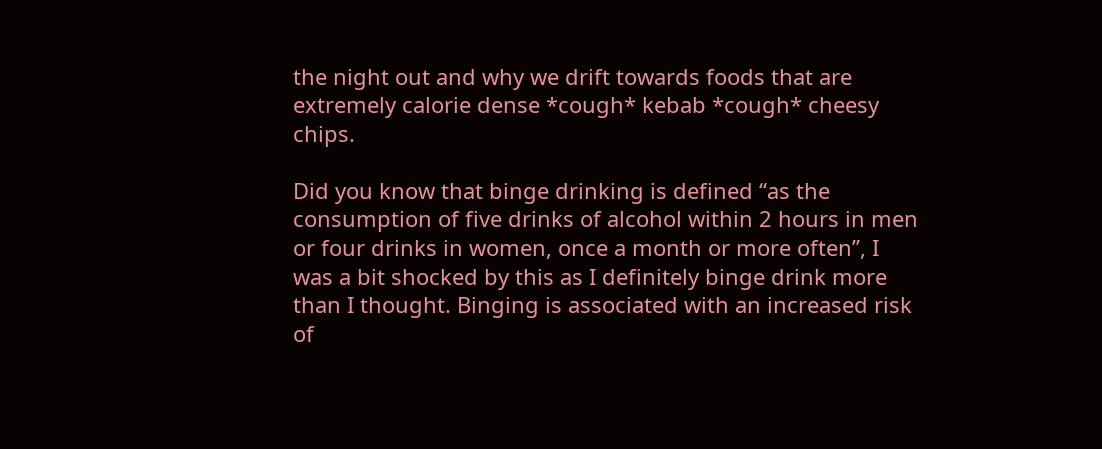the night out and why we drift towards foods that are extremely calorie dense *cough* kebab *cough* cheesy chips.

Did you know that binge drinking is defined “as the consumption of five drinks of alcohol within 2 hours in men or four drinks in women, once a month or more often”, I was a bit shocked by this as I definitely binge drink more than I thought. Binging is associated with an increased risk of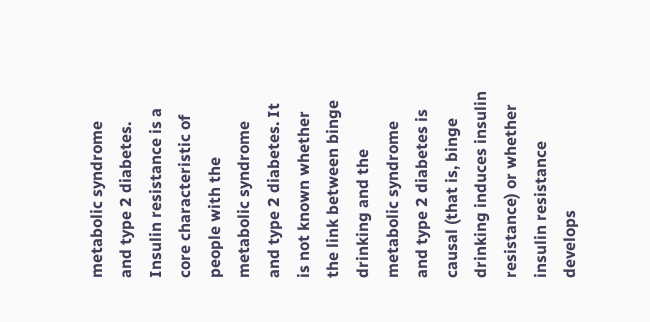metabolic syndrome and type 2 diabetes. Insulin resistance is a core characteristic of people with the metabolic syndrome and type 2 diabetes. It is not known whether the link between binge drinking and the metabolic syndrome and type 2 diabetes is causal (that is, binge drinking induces insulin resistance) or whether insulin resistance develops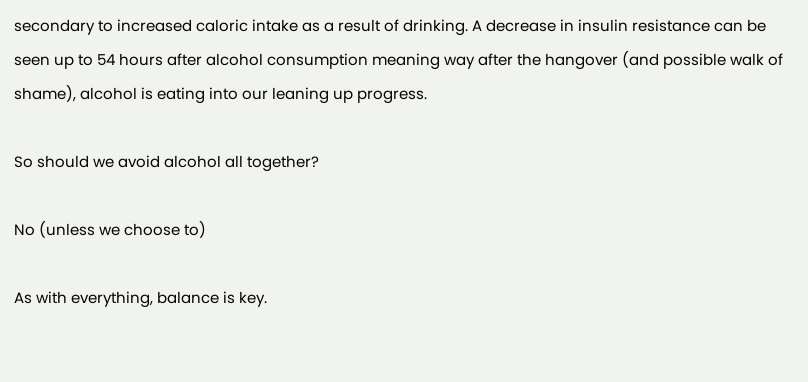secondary to increased caloric intake as a result of drinking. A decrease in insulin resistance can be seen up to 54 hours after alcohol consumption meaning way after the hangover (and possible walk of shame), alcohol is eating into our leaning up progress.

So should we avoid alcohol all together?

No (unless we choose to)

As with everything, balance is key.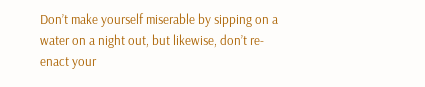Don’t make yourself miserable by sipping on a water on a night out, but likewise, don’t re-enact your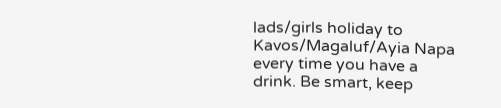lads/girls holiday to Kavos/Magaluf/Ayia Napa every time you have a drink. Be smart, keep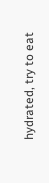hydrated, try to eat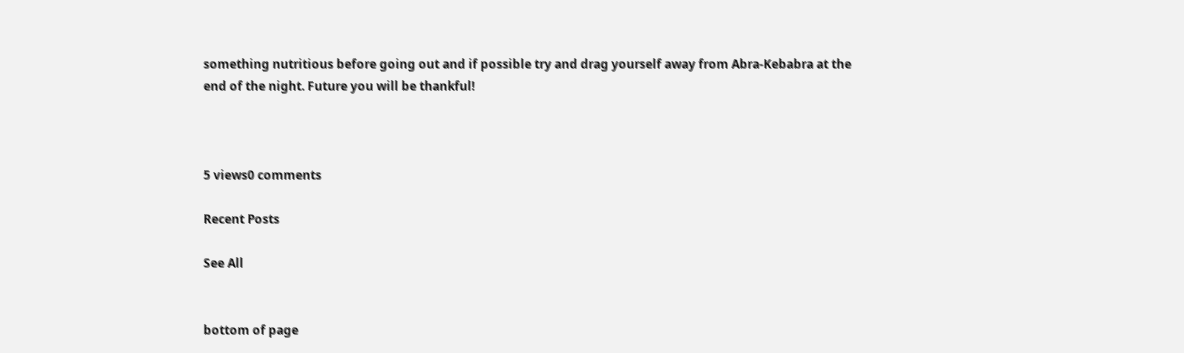something nutritious before going out and if possible try and drag yourself away from Abra-Kebabra at the end of the night. Future you will be thankful!



5 views0 comments

Recent Posts

See All


bottom of page